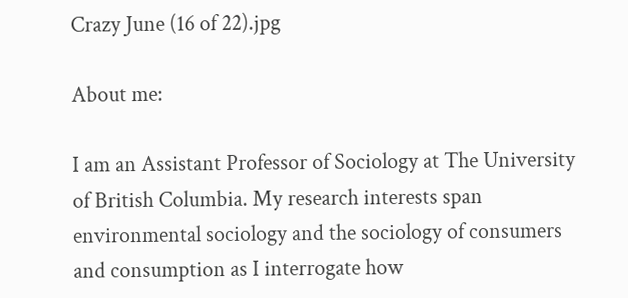Crazy June (16 of 22).jpg

About me:

I am an Assistant Professor of Sociology at The University of British Columbia. My research interests span environmental sociology and the sociology of consumers and consumption as I interrogate how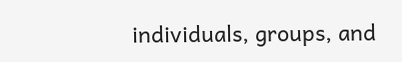individuals, groups, and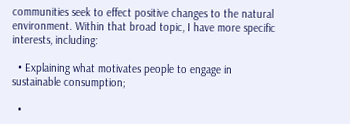communities seek to effect positive changes to the natural environment. Within that broad topic, I have more specific interests, including:

  • Explaining what motivates people to engage in sustainable consumption;

  •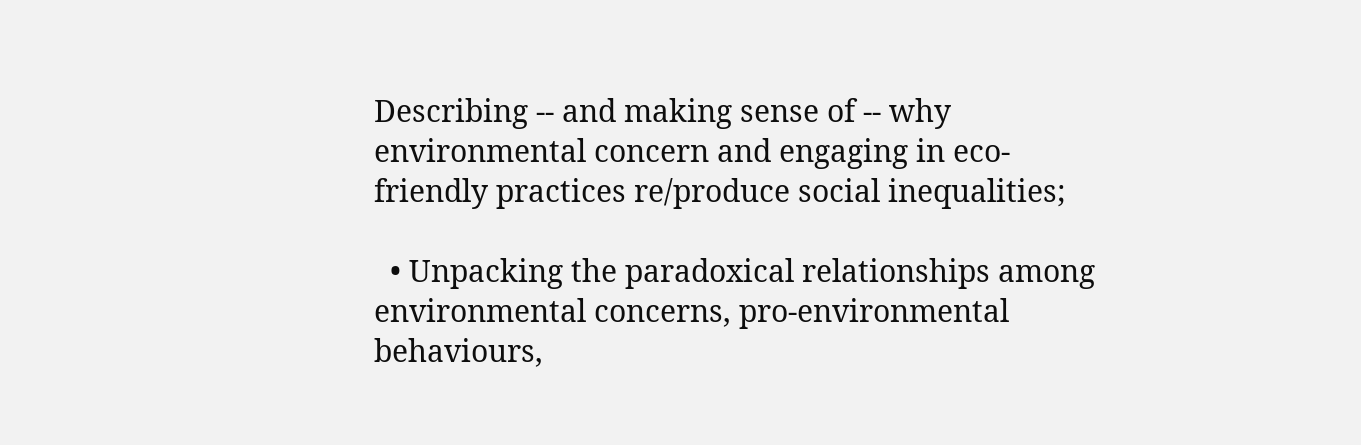Describing -- and making sense of -- why environmental concern and engaging in eco-friendly practices re/produce social inequalities;

  • Unpacking the paradoxical relationships among environmental concerns, pro-environmental behaviours,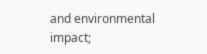and environmental impact;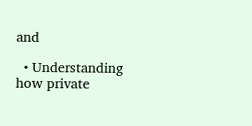and

  • Understanding how private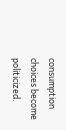consumption choices become politicized.